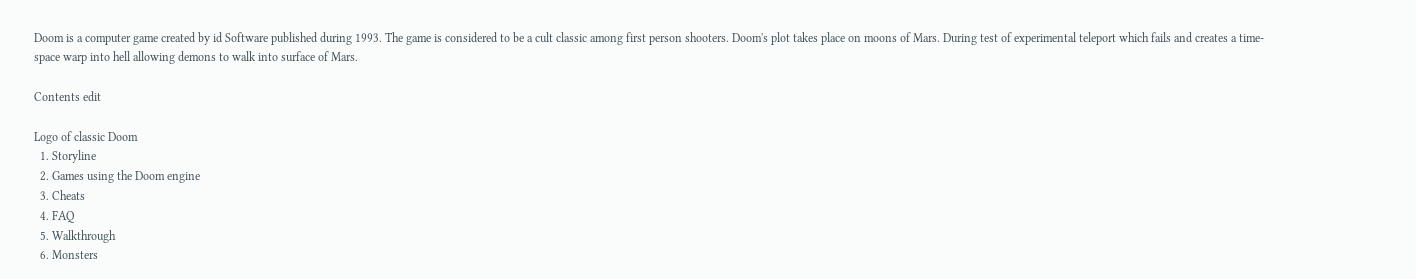Doom is a computer game created by id Software published during 1993. The game is considered to be a cult classic among first person shooters. Doom's plot takes place on moons of Mars. During test of experimental teleport which fails and creates a time-space warp into hell allowing demons to walk into surface of Mars.

Contents edit

Logo of classic Doom
  1. Storyline
  2. Games using the Doom engine
  3. Cheats
  4. FAQ
  5. Walkthrough
  6. Monsters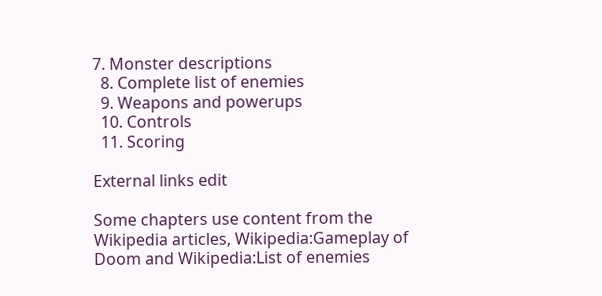7. Monster descriptions
  8. Complete list of enemies
  9. Weapons and powerups
  10. Controls
  11. Scoring

External links edit

Some chapters use content from the Wikipedia articles, Wikipedia:Gameplay of Doom and Wikipedia:List of enemies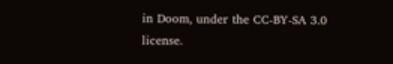in Doom, under the CC-BY-SA 3.0 license.